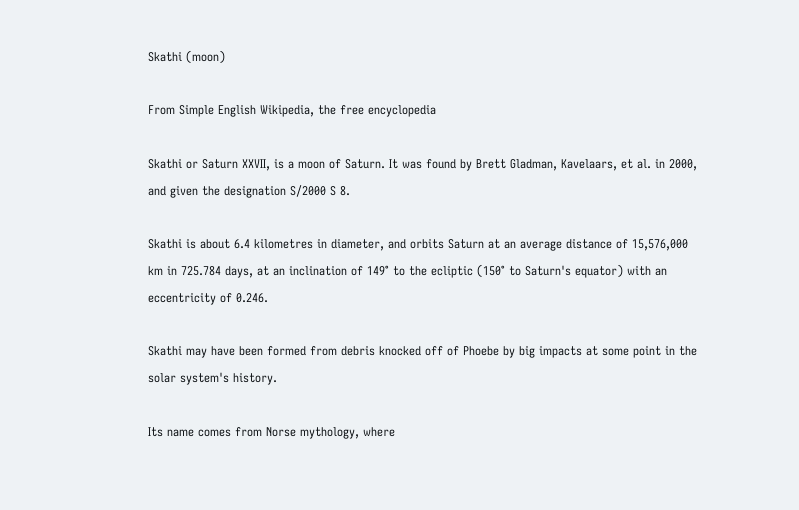Skathi (moon)

From Simple English Wikipedia, the free encyclopedia

Skathi or Saturn XXVII, is a moon of Saturn. It was found by Brett Gladman, Kavelaars, et al. in 2000, and given the designation S/2000 S 8.

Skathi is about 6.4 kilometres in diameter, and orbits Saturn at an average distance of 15,576,000 km in 725.784 days, at an inclination of 149° to the ecliptic (150° to Saturn's equator) with an eccentricity of 0.246.

Skathi may have been formed from debris knocked off of Phoebe by big impacts at some point in the solar system's history.

Its name comes from Norse mythology, where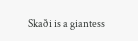Skaði is a giantess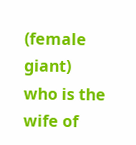(female giant) who is the wife of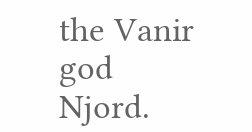the Vanir god Njord.